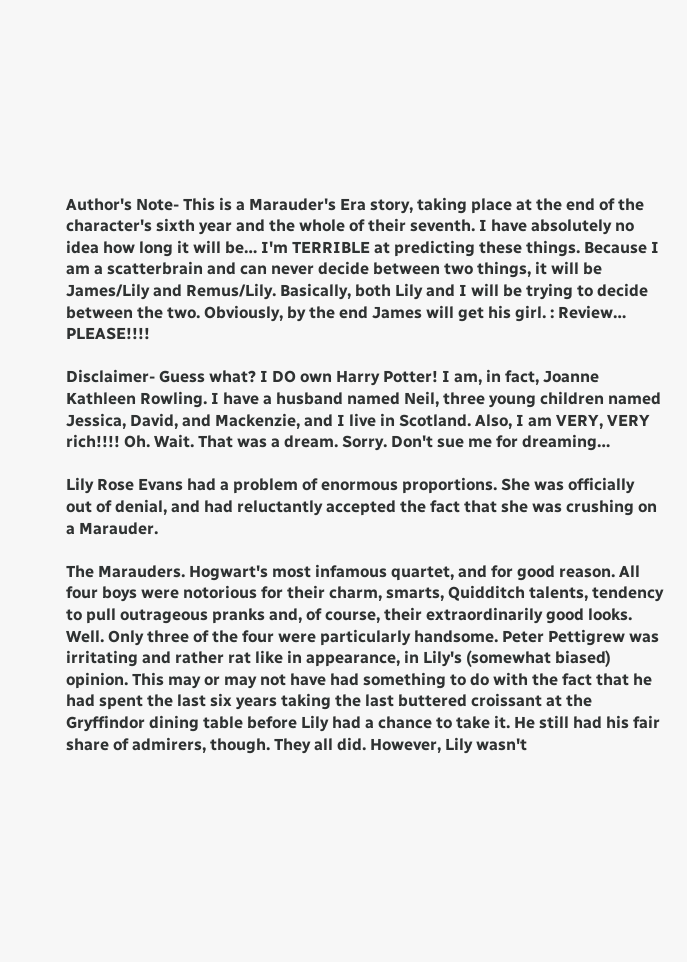Author's Note- This is a Marauder's Era story, taking place at the end of the character's sixth year and the whole of their seventh. I have absolutely no idea how long it will be… I'm TERRIBLE at predicting these things. Because I am a scatterbrain and can never decide between two things, it will be James/Lily and Remus/Lily. Basically, both Lily and I will be trying to decide between the two. Obviously, by the end James will get his girl. : Review… PLEASE!!!!

Disclaimer- Guess what? I DO own Harry Potter! I am, in fact, Joanne Kathleen Rowling. I have a husband named Neil, three young children named Jessica, David, and Mackenzie, and I live in Scotland. Also, I am VERY, VERY rich!!!! Oh. Wait. That was a dream. Sorry. Don't sue me for dreaming…

Lily Rose Evans had a problem of enormous proportions. She was officially out of denial, and had reluctantly accepted the fact that she was crushing on a Marauder.

The Marauders. Hogwart's most infamous quartet, and for good reason. All four boys were notorious for their charm, smarts, Quidditch talents, tendency to pull outrageous pranks and, of course, their extraordinarily good looks. Well. Only three of the four were particularly handsome. Peter Pettigrew was irritating and rather rat like in appearance, in Lily's (somewhat biased) opinion. This may or may not have had something to do with the fact that he had spent the last six years taking the last buttered croissant at the Gryffindor dining table before Lily had a chance to take it. He still had his fair share of admirers, though. They all did. However, Lily wasn't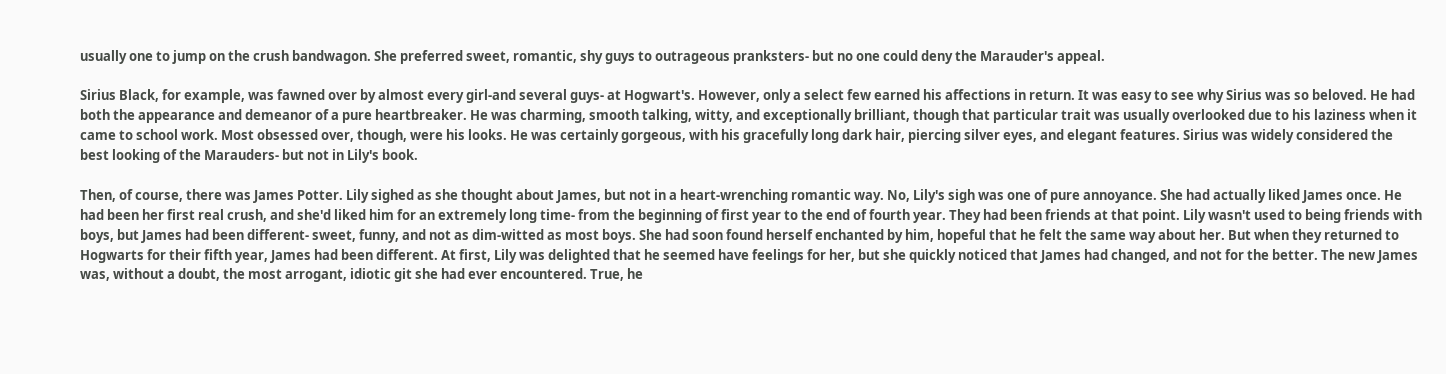usually one to jump on the crush bandwagon. She preferred sweet, romantic, shy guys to outrageous pranksters- but no one could deny the Marauder's appeal.

Sirius Black, for example, was fawned over by almost every girl-and several guys- at Hogwart's. However, only a select few earned his affections in return. It was easy to see why Sirius was so beloved. He had both the appearance and demeanor of a pure heartbreaker. He was charming, smooth talking, witty, and exceptionally brilliant, though that particular trait was usually overlooked due to his laziness when it came to school work. Most obsessed over, though, were his looks. He was certainly gorgeous, with his gracefully long dark hair, piercing silver eyes, and elegant features. Sirius was widely considered the best looking of the Marauders- but not in Lily's book.

Then, of course, there was James Potter. Lily sighed as she thought about James, but not in a heart-wrenching romantic way. No, Lily's sigh was one of pure annoyance. She had actually liked James once. He had been her first real crush, and she'd liked him for an extremely long time- from the beginning of first year to the end of fourth year. They had been friends at that point. Lily wasn't used to being friends with boys, but James had been different- sweet, funny, and not as dim-witted as most boys. She had soon found herself enchanted by him, hopeful that he felt the same way about her. But when they returned to Hogwarts for their fifth year, James had been different. At first, Lily was delighted that he seemed have feelings for her, but she quickly noticed that James had changed, and not for the better. The new James was, without a doubt, the most arrogant, idiotic git she had ever encountered. True, he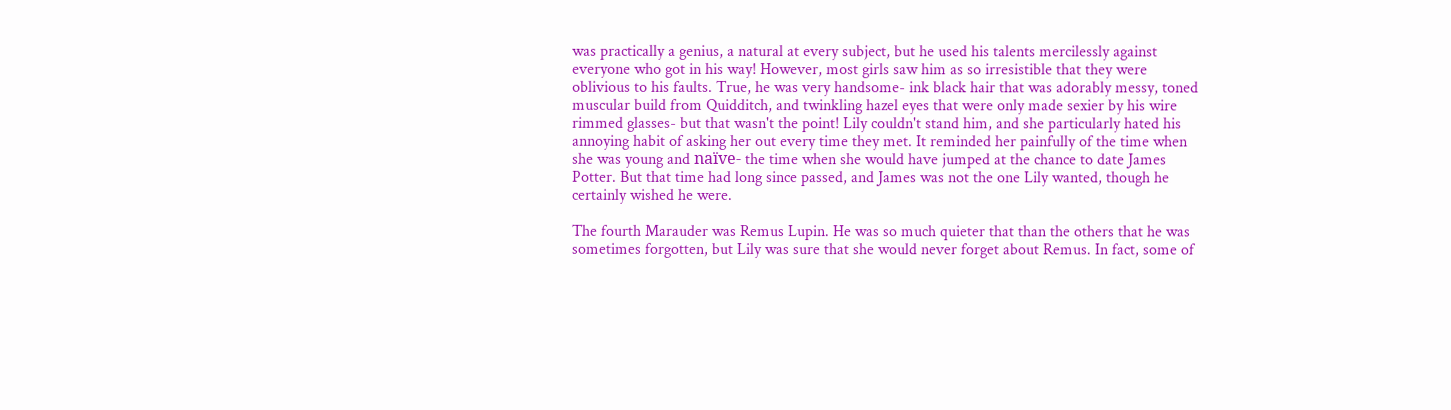was practically a genius, a natural at every subject, but he used his talents mercilessly against everyone who got in his way! However, most girls saw him as so irresistible that they were oblivious to his faults. True, he was very handsome- ink black hair that was adorably messy, toned muscular build from Quidditch, and twinkling hazel eyes that were only made sexier by his wire rimmed glasses- but that wasn't the point! Lily couldn't stand him, and she particularly hated his annoying habit of asking her out every time they met. It reminded her painfully of the time when she was young and naïve- the time when she would have jumped at the chance to date James Potter. But that time had long since passed, and James was not the one Lily wanted, though he certainly wished he were.

The fourth Marauder was Remus Lupin. He was so much quieter that than the others that he was sometimes forgotten, but Lily was sure that she would never forget about Remus. In fact, some of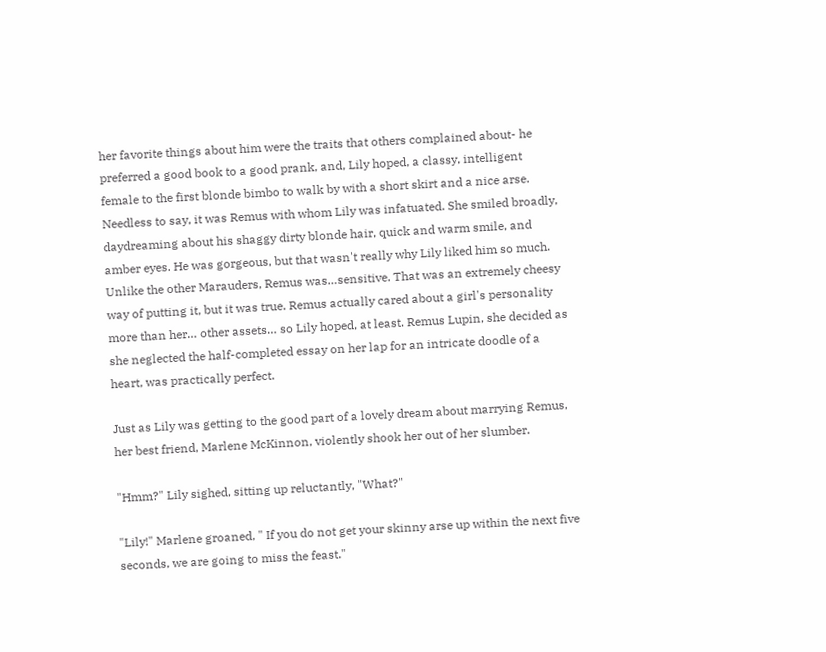her favorite things about him were the traits that others complained about- he preferred a good book to a good prank, and, Lily hoped, a classy, intelligent female to the first blonde bimbo to walk by with a short skirt and a nice arse. Needless to say, it was Remus with whom Lily was infatuated. She smiled broadly, daydreaming about his shaggy dirty blonde hair, quick and warm smile, and amber eyes. He was gorgeous, but that wasn't really why Lily liked him so much. Unlike the other Marauders, Remus was…sensitive. That was an extremely cheesy way of putting it, but it was true. Remus actually cared about a girl's personality more than her… other assets… so Lily hoped, at least. Remus Lupin, she decided as she neglected the half-completed essay on her lap for an intricate doodle of a heart, was practically perfect.

Just as Lily was getting to the good part of a lovely dream about marrying Remus, her best friend, Marlene McKinnon, violently shook her out of her slumber.

"Hmm?" Lily sighed, sitting up reluctantly, "What?"

"Lily!" Marlene groaned, " If you do not get your skinny arse up within the next five seconds, we are going to miss the feast."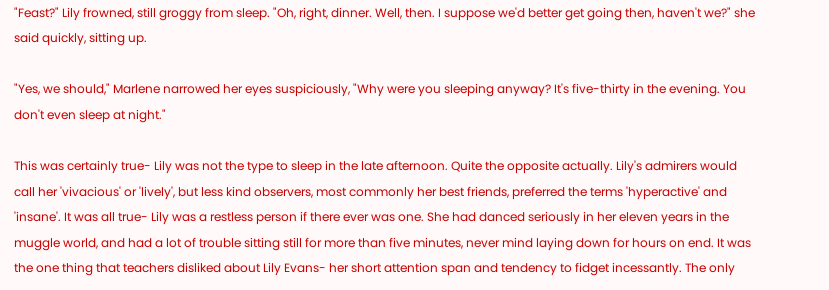"Feast?" Lily frowned, still groggy from sleep. "Oh, right, dinner. Well, then. I suppose we'd better get going then, haven't we?" she said quickly, sitting up.

"Yes, we should," Marlene narrowed her eyes suspiciously, "Why were you sleeping anyway? It's five-thirty in the evening. You don't even sleep at night."

This was certainly true- Lily was not the type to sleep in the late afternoon. Quite the opposite actually. Lily's admirers would call her 'vivacious' or 'lively', but less kind observers, most commonly her best friends, preferred the terms 'hyperactive' and 'insane'. It was all true- Lily was a restless person if there ever was one. She had danced seriously in her eleven years in the muggle world, and had a lot of trouble sitting still for more than five minutes, never mind laying down for hours on end. It was the one thing that teachers disliked about Lily Evans- her short attention span and tendency to fidget incessantly. The only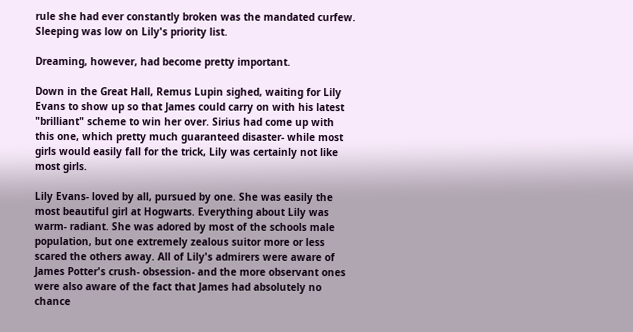rule she had ever constantly broken was the mandated curfew. Sleeping was low on Lily's priority list.

Dreaming, however, had become pretty important.

Down in the Great Hall, Remus Lupin sighed, waiting for Lily Evans to show up so that James could carry on with his latest "brilliant" scheme to win her over. Sirius had come up with this one, which pretty much guaranteed disaster- while most girls would easily fall for the trick, Lily was certainly not like most girls.

Lily Evans- loved by all, pursued by one. She was easily the most beautiful girl at Hogwarts. Everything about Lily was warm- radiant. She was adored by most of the schools male population, but one extremely zealous suitor more or less scared the others away. All of Lily's admirers were aware of James Potter's crush- obsession- and the more observant ones were also aware of the fact that James had absolutely no chance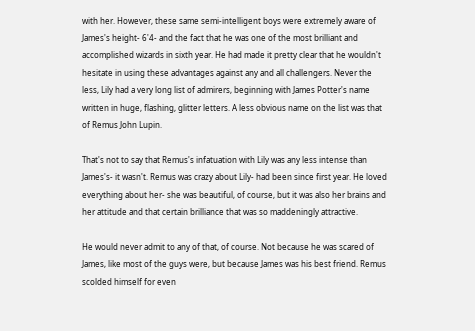with her. However, these same semi-intelligent boys were extremely aware of James's height- 6'4- and the fact that he was one of the most brilliant and accomplished wizards in sixth year. He had made it pretty clear that he wouldn't hesitate in using these advantages against any and all challengers. Never the less, Lily had a very long list of admirers, beginning with James Potter's name written in huge, flashing, glitter letters. A less obvious name on the list was that of Remus John Lupin.

That's not to say that Remus's infatuation with Lily was any less intense than James's- it wasn't. Remus was crazy about Lily- had been since first year. He loved everything about her- she was beautiful, of course, but it was also her brains and her attitude and that certain brilliance that was so maddeningly attractive.

He would never admit to any of that, of course. Not because he was scared of James, like most of the guys were, but because James was his best friend. Remus scolded himself for even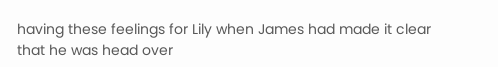having these feelings for Lily when James had made it clear that he was head over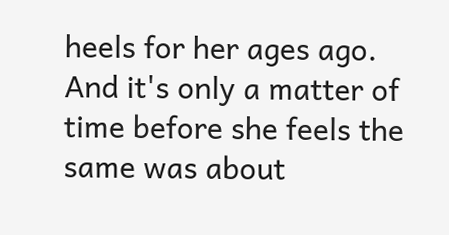heels for her ages ago. And it's only a matter of time before she feels the same was about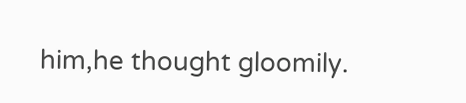him,he thought gloomily.